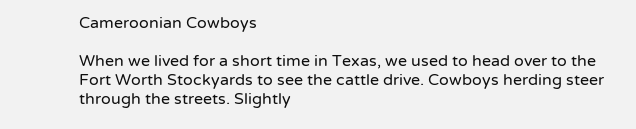Cameroonian Cowboys

When we lived for a short time in Texas, we used to head over to the Fort Worth Stockyards to see the cattle drive. Cowboys herding steer through the streets. Slightly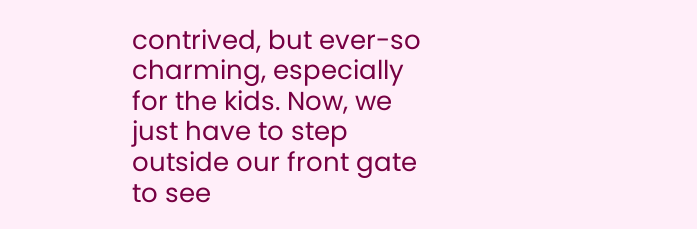contrived, but ever-so charming, especially for the kids. Now, we just have to step outside our front gate to see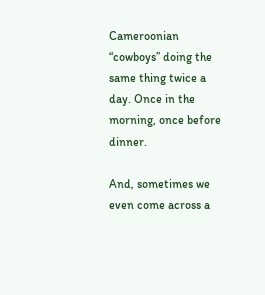Cameroonian “cowboys” doing the same thing twice a day. Once in the morning, once before dinner.

And, sometimes we even come across a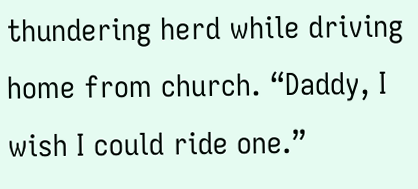thundering herd while driving home from church. “Daddy, I wish I could ride one.”